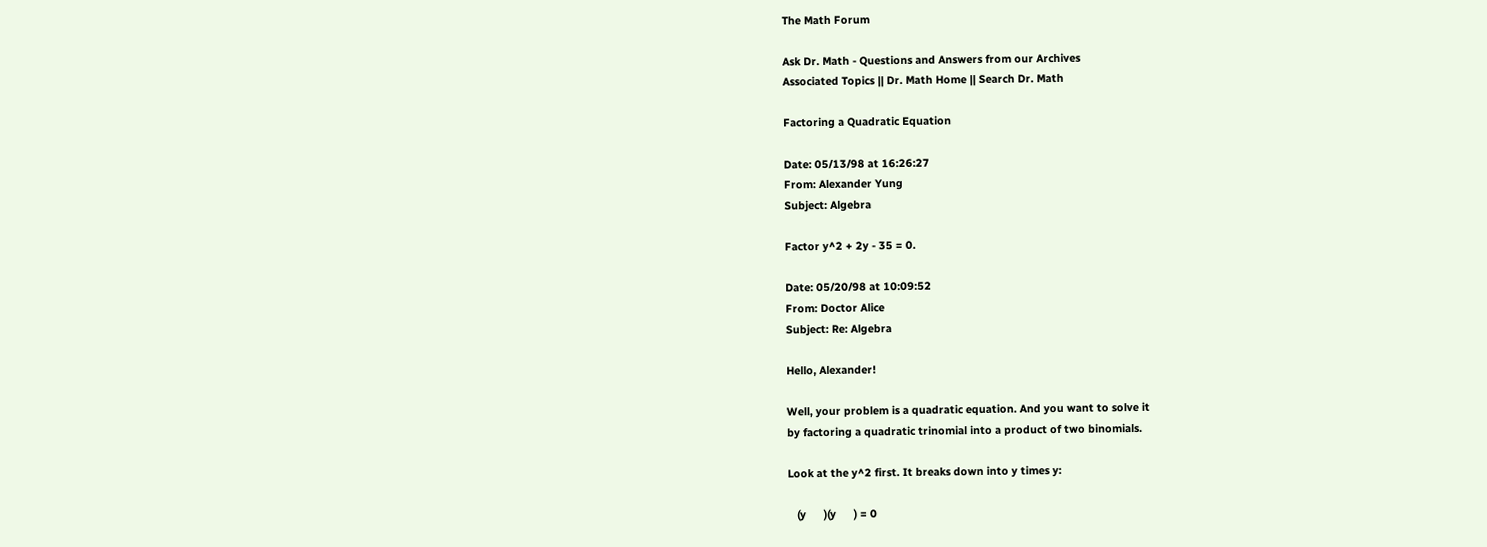The Math Forum

Ask Dr. Math - Questions and Answers from our Archives
Associated Topics || Dr. Math Home || Search Dr. Math

Factoring a Quadratic Equation

Date: 05/13/98 at 16:26:27
From: Alexander Yung
Subject: Algebra

Factor y^2 + 2y - 35 = 0.

Date: 05/20/98 at 10:09:52
From: Doctor Alice
Subject: Re: Algebra

Hello, Alexander!

Well, your problem is a quadratic equation. And you want to solve it
by factoring a quadratic trinomial into a product of two binomials.

Look at the y^2 first. It breaks down into y times y:

   (y      )(y      ) = 0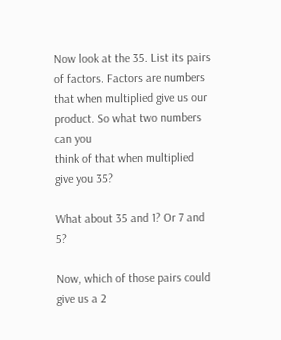Now look at the 35. List its pairs of factors. Factors are numbers
that when multiplied give us our product. So what two numbers can you
think of that when multiplied give you 35?

What about 35 and 1? Or 7 and 5?

Now, which of those pairs could give us a 2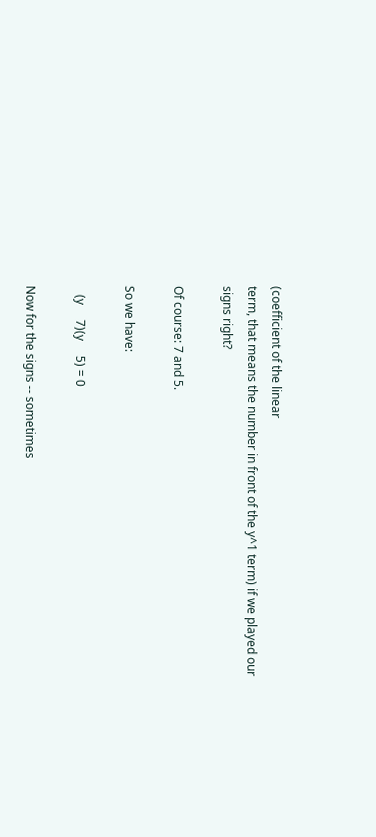(coefficient of the linear
term, that means the number in front of the y^1 term) if we played our
signs right?

Of course: 7 and 5.

So we have:

   (y     7)(y     5) = 0

Now for the signs -- sometimes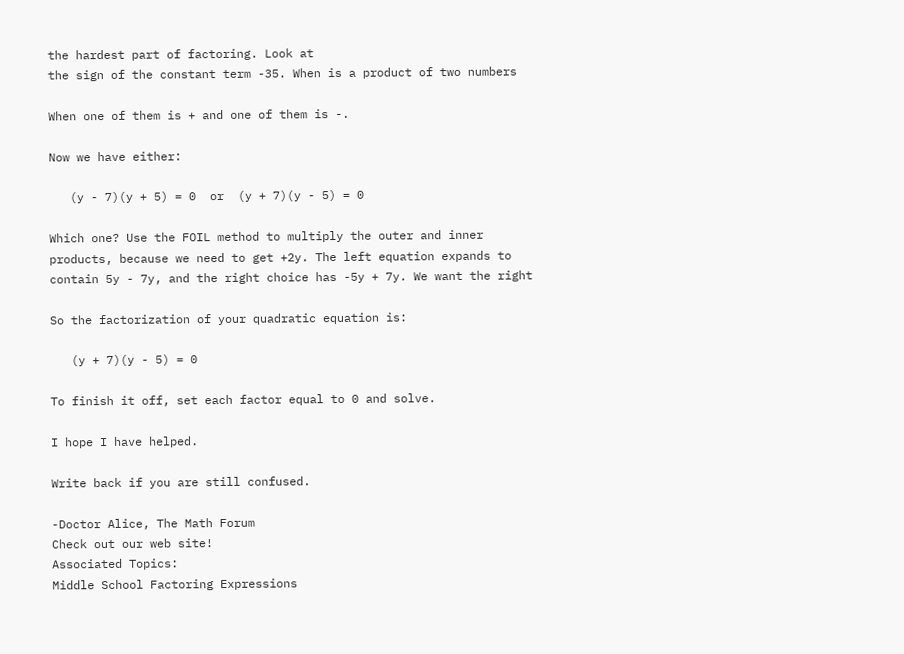the hardest part of factoring. Look at
the sign of the constant term -35. When is a product of two numbers

When one of them is + and one of them is -.

Now we have either:

   (y - 7)(y + 5) = 0  or  (y + 7)(y - 5) = 0

Which one? Use the FOIL method to multiply the outer and inner
products, because we need to get +2y. The left equation expands to
contain 5y - 7y, and the right choice has -5y + 7y. We want the right

So the factorization of your quadratic equation is:

   (y + 7)(y - 5) = 0

To finish it off, set each factor equal to 0 and solve.

I hope I have helped.

Write back if you are still confused.

-Doctor Alice, The Math Forum
Check out our web site!
Associated Topics:
Middle School Factoring Expressions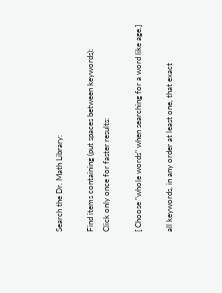Search the Dr. Math Library:

Find items containing (put spaces between keywords):
Click only once for faster results:

[ Choose "whole words" when searching for a word like age.]

all keywords, in any order at least one, that exact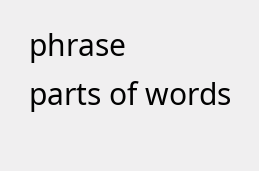phrase
parts of words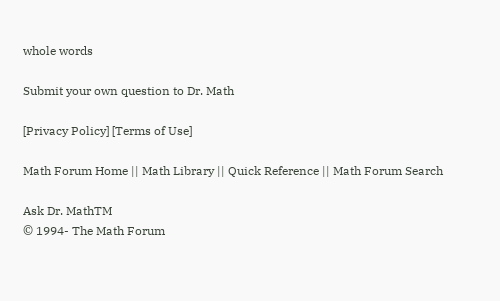whole words

Submit your own question to Dr. Math

[Privacy Policy] [Terms of Use]

Math Forum Home || Math Library || Quick Reference || Math Forum Search

Ask Dr. MathTM
© 1994- The Math Forum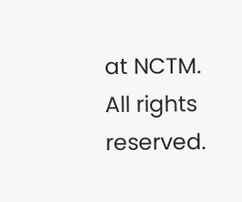at NCTM. All rights reserved.